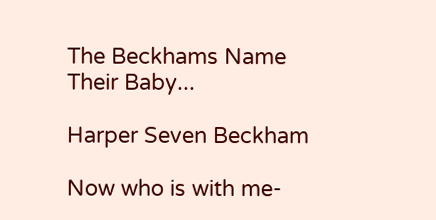The Beckhams Name Their Baby...

Harper Seven Beckham

Now who is with me-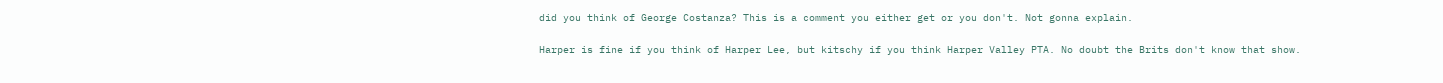did you think of George Costanza? This is a comment you either get or you don't. Not gonna explain.

Harper is fine if you think of Harper Lee, but kitschy if you think Harper Valley PTA. No doubt the Brits don't know that show.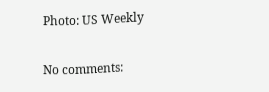Photo: US Weekly

No comments: